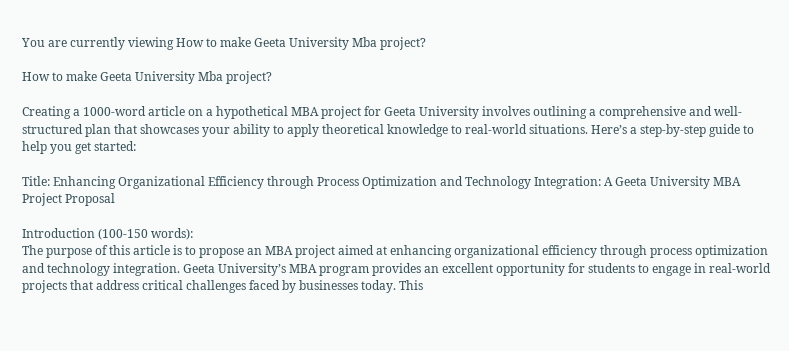You are currently viewing How to make Geeta University Mba project?

How to make Geeta University Mba project?

Creating a 1000-word article on a hypothetical MBA project for Geeta University involves outlining a comprehensive and well-structured plan that showcases your ability to apply theoretical knowledge to real-world situations. Here’s a step-by-step guide to help you get started:

Title: Enhancing Organizational Efficiency through Process Optimization and Technology Integration: A Geeta University MBA Project Proposal

Introduction (100-150 words):
The purpose of this article is to propose an MBA project aimed at enhancing organizational efficiency through process optimization and technology integration. Geeta University’s MBA program provides an excellent opportunity for students to engage in real-world projects that address critical challenges faced by businesses today. This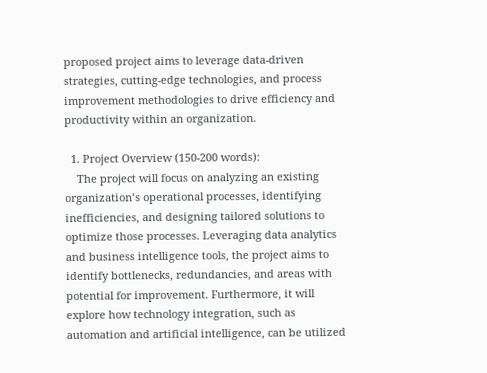proposed project aims to leverage data-driven strategies, cutting-edge technologies, and process improvement methodologies to drive efficiency and productivity within an organization.

  1. Project Overview (150-200 words):
    The project will focus on analyzing an existing organization’s operational processes, identifying inefficiencies, and designing tailored solutions to optimize those processes. Leveraging data analytics and business intelligence tools, the project aims to identify bottlenecks, redundancies, and areas with potential for improvement. Furthermore, it will explore how technology integration, such as automation and artificial intelligence, can be utilized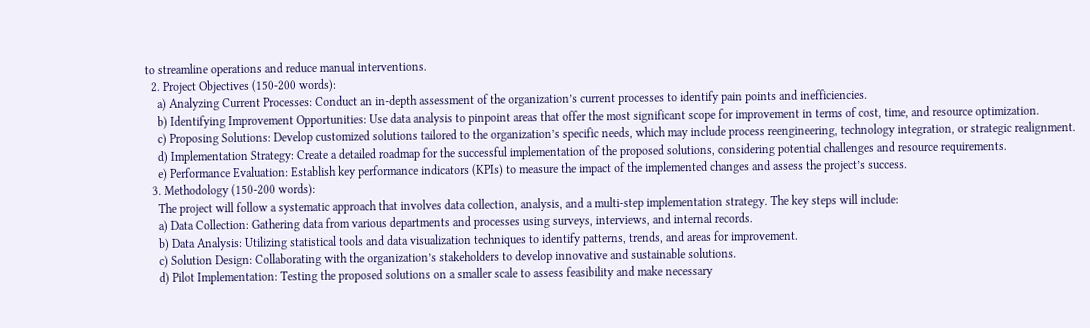to streamline operations and reduce manual interventions.
  2. Project Objectives (150-200 words):
    a) Analyzing Current Processes: Conduct an in-depth assessment of the organization’s current processes to identify pain points and inefficiencies.
    b) Identifying Improvement Opportunities: Use data analysis to pinpoint areas that offer the most significant scope for improvement in terms of cost, time, and resource optimization.
    c) Proposing Solutions: Develop customized solutions tailored to the organization’s specific needs, which may include process reengineering, technology integration, or strategic realignment.
    d) Implementation Strategy: Create a detailed roadmap for the successful implementation of the proposed solutions, considering potential challenges and resource requirements.
    e) Performance Evaluation: Establish key performance indicators (KPIs) to measure the impact of the implemented changes and assess the project’s success.
  3. Methodology (150-200 words):
    The project will follow a systematic approach that involves data collection, analysis, and a multi-step implementation strategy. The key steps will include:
    a) Data Collection: Gathering data from various departments and processes using surveys, interviews, and internal records.
    b) Data Analysis: Utilizing statistical tools and data visualization techniques to identify patterns, trends, and areas for improvement.
    c) Solution Design: Collaborating with the organization’s stakeholders to develop innovative and sustainable solutions.
    d) Pilot Implementation: Testing the proposed solutions on a smaller scale to assess feasibility and make necessary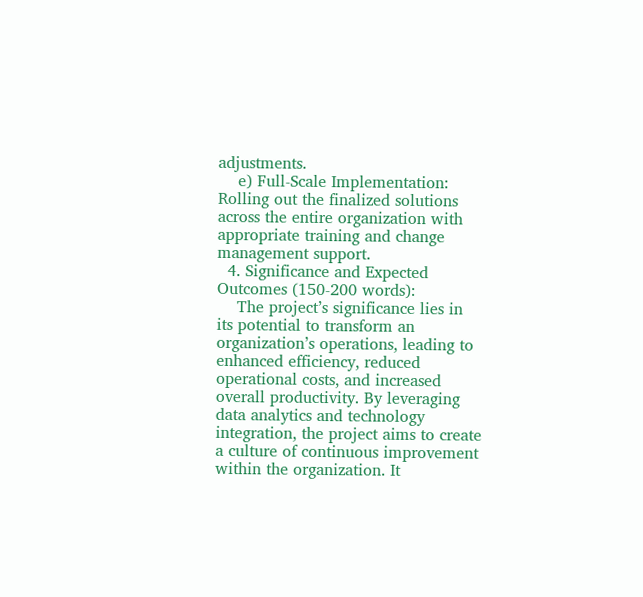adjustments.
    e) Full-Scale Implementation: Rolling out the finalized solutions across the entire organization with appropriate training and change management support.
  4. Significance and Expected Outcomes (150-200 words):
    The project’s significance lies in its potential to transform an organization’s operations, leading to enhanced efficiency, reduced operational costs, and increased overall productivity. By leveraging data analytics and technology integration, the project aims to create a culture of continuous improvement within the organization. It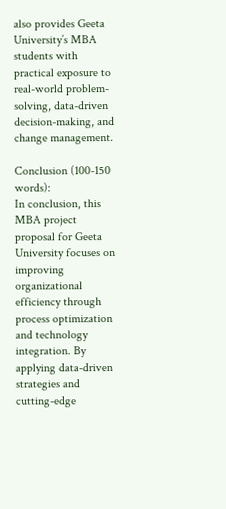also provides Geeta University’s MBA students with practical exposure to real-world problem-solving, data-driven decision-making, and change management.

Conclusion (100-150 words):
In conclusion, this MBA project proposal for Geeta University focuses on improving organizational efficiency through process optimization and technology integration. By applying data-driven strategies and cutting-edge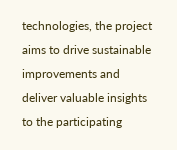technologies, the project aims to drive sustainable improvements and deliver valuable insights to the participating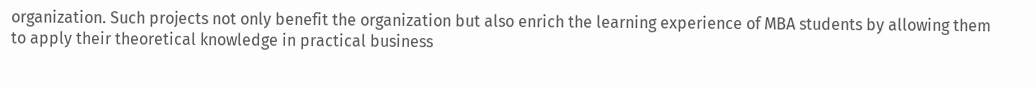organization. Such projects not only benefit the organization but also enrich the learning experience of MBA students by allowing them to apply their theoretical knowledge in practical business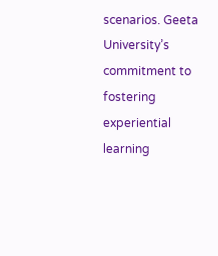scenarios. Geeta University’s commitment to fostering experiential learning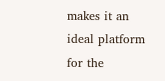makes it an ideal platform for the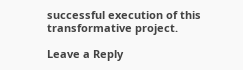successful execution of this transformative project.

Leave a Reply